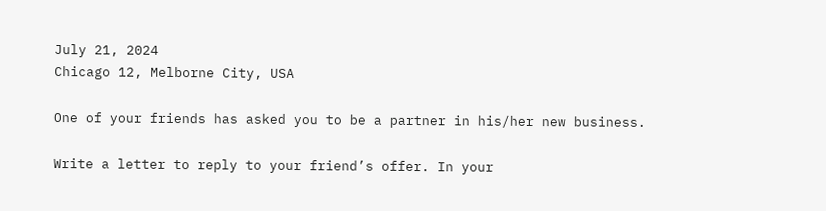July 21, 2024
Chicago 12, Melborne City, USA

One of your friends has asked you to be a partner in his/her new business.

Write a letter to reply to your friend’s offer. In your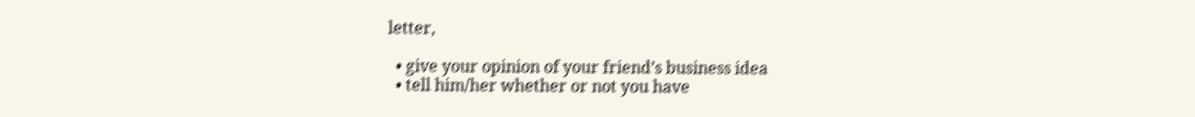letter,

  • give your opinion of your friend’s business idea
  • tell him/her whether or not you have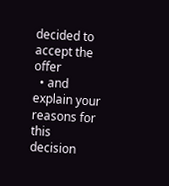decided to accept the offer
  • and explain your reasons for this decision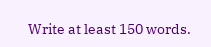Write at least 150 words.